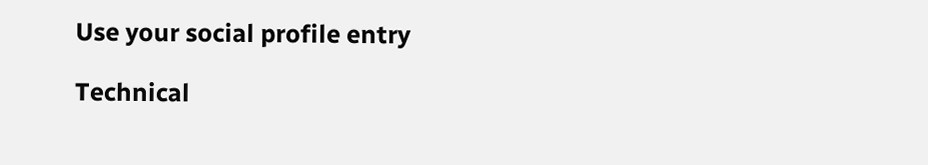Use your social profile entry

Technical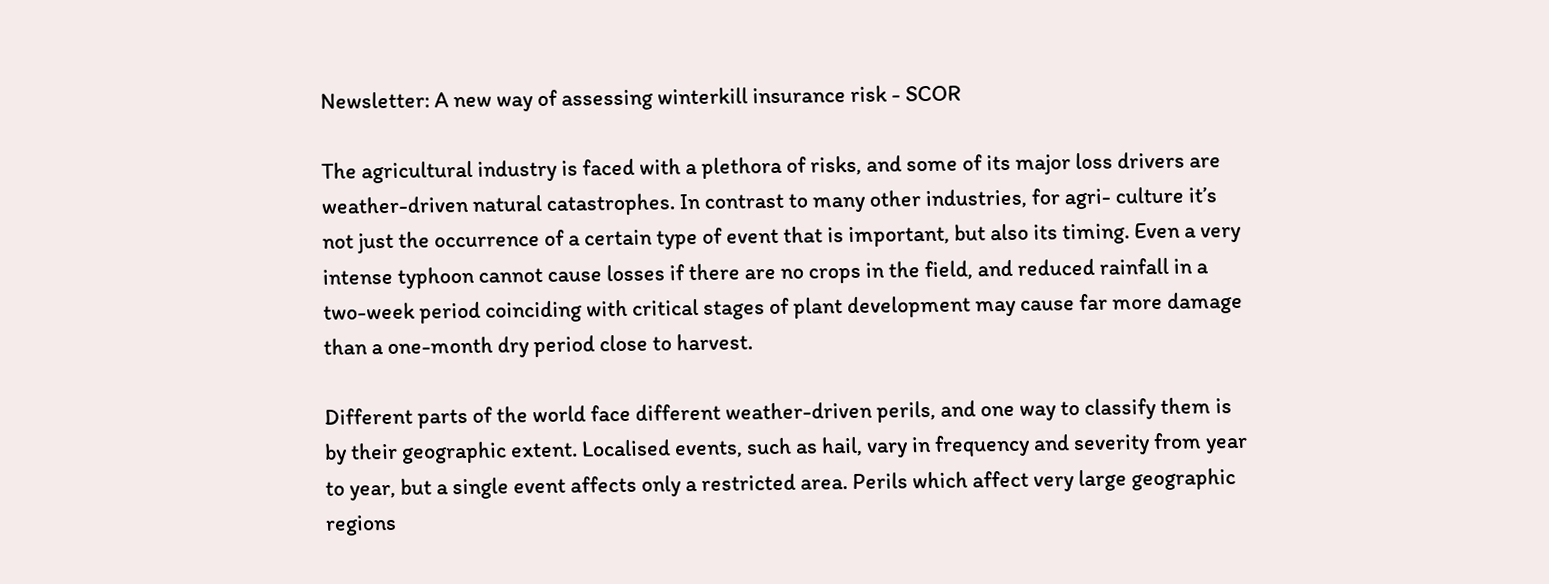Newsletter: A new way of assessing winterkill insurance risk - SCOR

The agricultural industry is faced with a plethora of risks, and some of its major loss drivers are weather-driven natural catastrophes. In contrast to many other industries, for agri- culture it’s not just the occurrence of a certain type of event that is important, but also its timing. Even a very intense typhoon cannot cause losses if there are no crops in the field, and reduced rainfall in a two-week period coinciding with critical stages of plant development may cause far more damage than a one-month dry period close to harvest.

Different parts of the world face different weather-driven perils, and one way to classify them is by their geographic extent. Localised events, such as hail, vary in frequency and severity from year to year, but a single event affects only a restricted area. Perils which affect very large geographic regions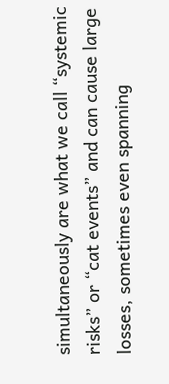simultaneously are what we call “systemic risks” or “cat events” and can cause large losses, sometimes even spanning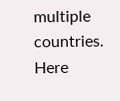multiple countries. Here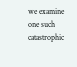we examine one such catastrophic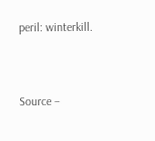peril: winterkill.


Source –